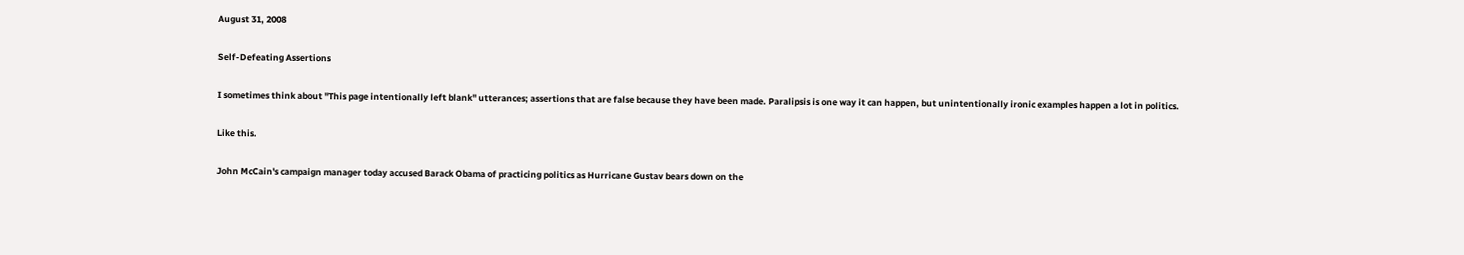August 31, 2008

Self-Defeating Assertions

I sometimes think about "This page intentionally left blank" utterances; assertions that are false because they have been made. Paralipsis is one way it can happen, but unintentionally ironic examples happen a lot in politics.

Like this.

John McCain's campaign manager today accused Barack Obama of practicing politics as Hurricane Gustav bears down on the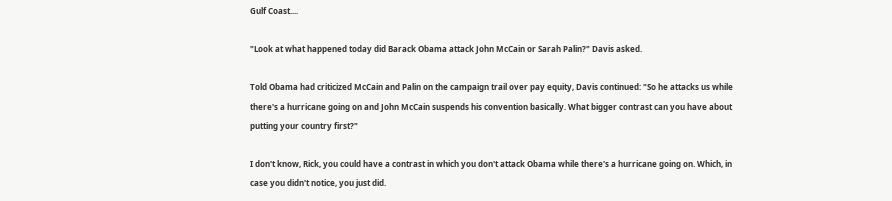Gulf Coast....

"Look at what happened today did Barack Obama attack John McCain or Sarah Palin?" Davis asked.

Told Obama had criticized McCain and Palin on the campaign trail over pay equity, Davis continued: "So he attacks us while there's a hurricane going on and John McCain suspends his convention basically. What bigger contrast can you have about putting your country first?"

I don't know, Rick, you could have a contrast in which you don't attack Obama while there's a hurricane going on. Which, in case you didn't notice, you just did.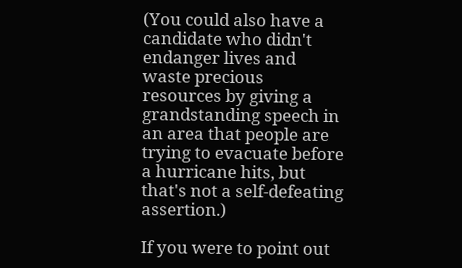(You could also have a candidate who didn't endanger lives and waste precious resources by giving a grandstanding speech in an area that people are trying to evacuate before a hurricane hits, but that's not a self-defeating assertion.)

If you were to point out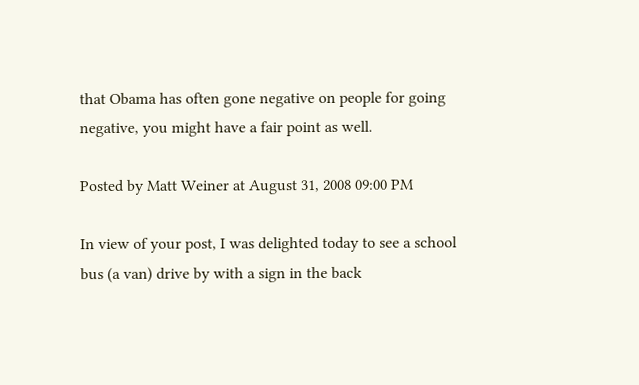that Obama has often gone negative on people for going negative, you might have a fair point as well.

Posted by Matt Weiner at August 31, 2008 09:00 PM

In view of your post, I was delighted today to see a school bus (a van) drive by with a sign in the back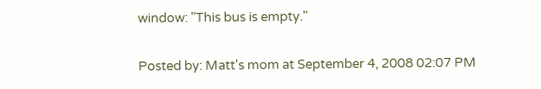window: "This bus is empty."

Posted by: Matt's mom at September 4, 2008 02:07 PM